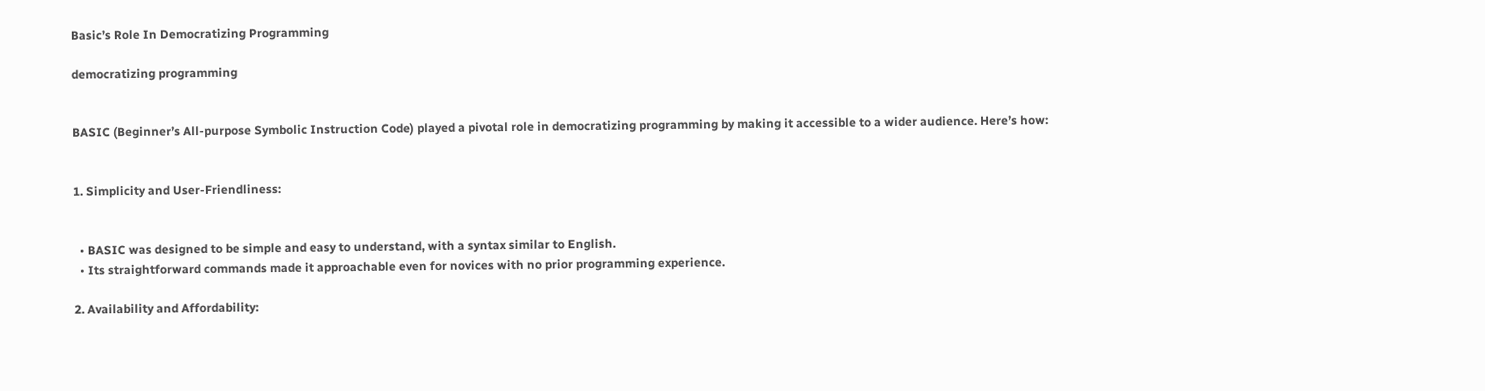Basic’s Role In Democratizing Programming

democratizing programming


BASIC (Beginner’s All-purpose Symbolic Instruction Code) played a pivotal role in democratizing programming by making it accessible to a wider audience. Here’s how:


1. Simplicity and User-Friendliness:


  • BASIC was designed to be simple and easy to understand, with a syntax similar to English.
  • Its straightforward commands made it approachable even for novices with no prior programming experience.

2. Availability and Affordability: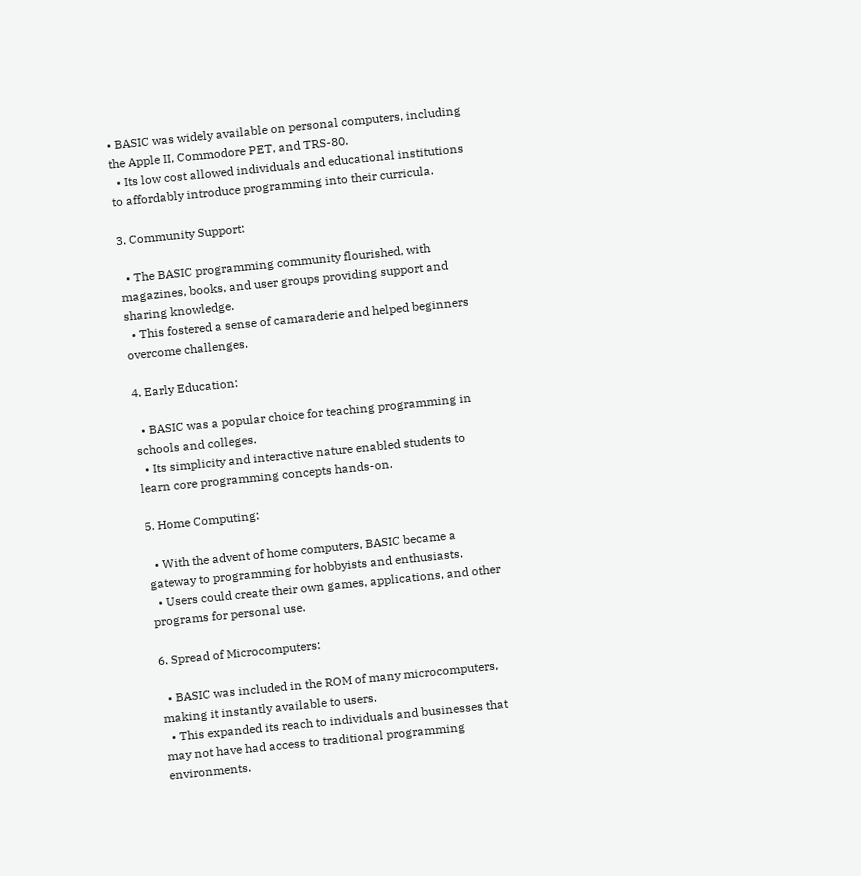• BASIC was widely available on personal computers, including the Apple II, Commodore PET, and TRS-80.
  • Its low cost allowed individuals and educational institutions to affordably introduce programming into their curricula.

3. Community Support:

  • The BASIC programming community flourished, with magazines, books, and user groups providing support and sharing knowledge.
  • This fostered a sense of camaraderie and helped beginners overcome challenges.

4. Early Education:

  • BASIC was a popular choice for teaching programming in schools and colleges.
  • Its simplicity and interactive nature enabled students to learn core programming concepts hands-on.

5. Home Computing:

  • With the advent of home computers, BASIC became a gateway to programming for hobbyists and enthusiasts.
  • Users could create their own games, applications, and other programs for personal use.

6. Spread of Microcomputers:

  • BASIC was included in the ROM of many microcomputers, making it instantly available to users.
  • This expanded its reach to individuals and businesses that may not have had access to traditional programming environments.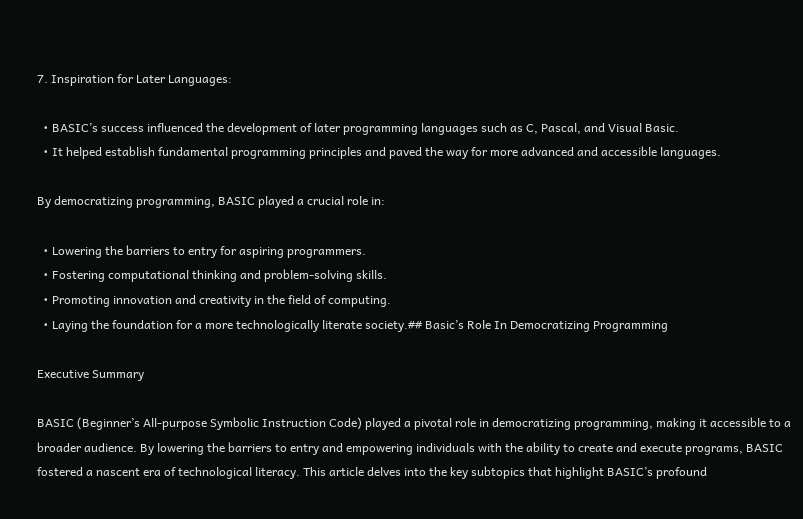7. Inspiration for Later Languages:

  • BASIC’s success influenced the development of later programming languages such as C, Pascal, and Visual Basic.
  • It helped establish fundamental programming principles and paved the way for more advanced and accessible languages.

By democratizing programming, BASIC played a crucial role in:

  • Lowering the barriers to entry for aspiring programmers.
  • Fostering computational thinking and problem-solving skills.
  • Promoting innovation and creativity in the field of computing.
  • Laying the foundation for a more technologically literate society.## Basic’s Role In Democratizing Programming

Executive Summary

BASIC (Beginner’s All-purpose Symbolic Instruction Code) played a pivotal role in democratizing programming, making it accessible to a broader audience. By lowering the barriers to entry and empowering individuals with the ability to create and execute programs, BASIC fostered a nascent era of technological literacy. This article delves into the key subtopics that highlight BASIC’s profound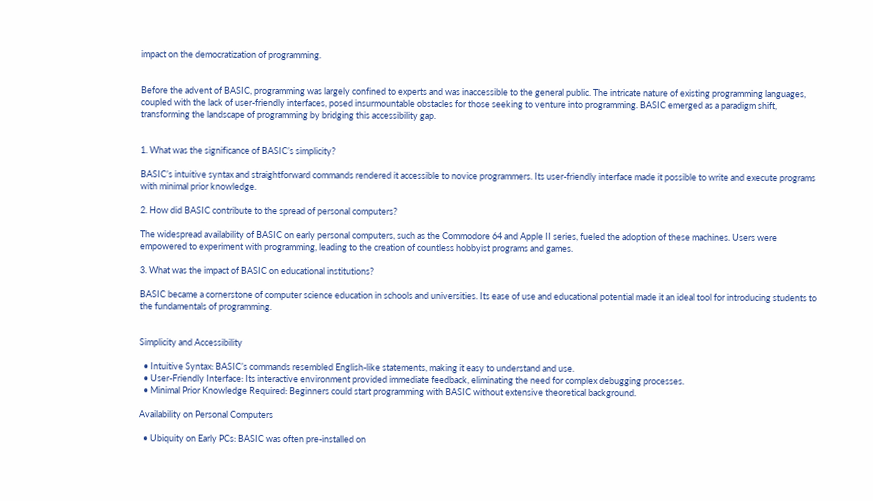impact on the democratization of programming.


Before the advent of BASIC, programming was largely confined to experts and was inaccessible to the general public. The intricate nature of existing programming languages, coupled with the lack of user-friendly interfaces, posed insurmountable obstacles for those seeking to venture into programming. BASIC emerged as a paradigm shift, transforming the landscape of programming by bridging this accessibility gap.


1. What was the significance of BASIC’s simplicity?

BASIC’s intuitive syntax and straightforward commands rendered it accessible to novice programmers. Its user-friendly interface made it possible to write and execute programs with minimal prior knowledge.

2. How did BASIC contribute to the spread of personal computers?

The widespread availability of BASIC on early personal computers, such as the Commodore 64 and Apple II series, fueled the adoption of these machines. Users were empowered to experiment with programming, leading to the creation of countless hobbyist programs and games.

3. What was the impact of BASIC on educational institutions?

BASIC became a cornerstone of computer science education in schools and universities. Its ease of use and educational potential made it an ideal tool for introducing students to the fundamentals of programming.


Simplicity and Accessibility

  • Intuitive Syntax: BASIC’s commands resembled English-like statements, making it easy to understand and use.
  • User-Friendly Interface: Its interactive environment provided immediate feedback, eliminating the need for complex debugging processes.
  • Minimal Prior Knowledge Required: Beginners could start programming with BASIC without extensive theoretical background.

Availability on Personal Computers

  • Ubiquity on Early PCs: BASIC was often pre-installed on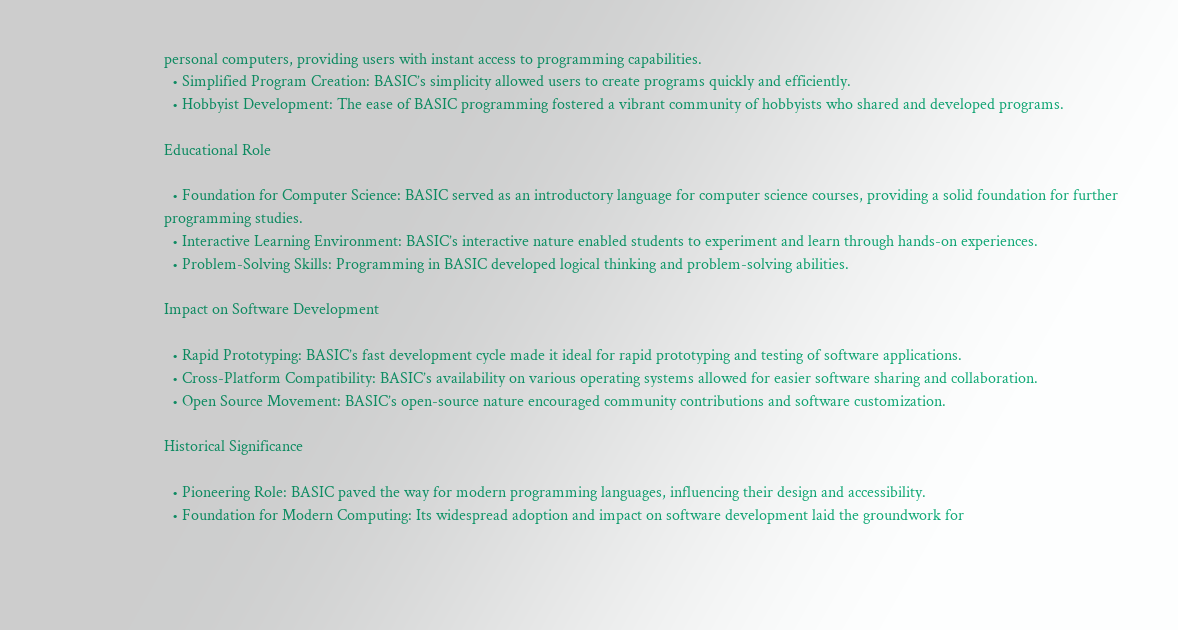personal computers, providing users with instant access to programming capabilities.
  • Simplified Program Creation: BASIC’s simplicity allowed users to create programs quickly and efficiently.
  • Hobbyist Development: The ease of BASIC programming fostered a vibrant community of hobbyists who shared and developed programs.

Educational Role

  • Foundation for Computer Science: BASIC served as an introductory language for computer science courses, providing a solid foundation for further programming studies.
  • Interactive Learning Environment: BASIC’s interactive nature enabled students to experiment and learn through hands-on experiences.
  • Problem-Solving Skills: Programming in BASIC developed logical thinking and problem-solving abilities.

Impact on Software Development

  • Rapid Prototyping: BASIC’s fast development cycle made it ideal for rapid prototyping and testing of software applications.
  • Cross-Platform Compatibility: BASIC’s availability on various operating systems allowed for easier software sharing and collaboration.
  • Open Source Movement: BASIC’s open-source nature encouraged community contributions and software customization.

Historical Significance

  • Pioneering Role: BASIC paved the way for modern programming languages, influencing their design and accessibility.
  • Foundation for Modern Computing: Its widespread adoption and impact on software development laid the groundwork for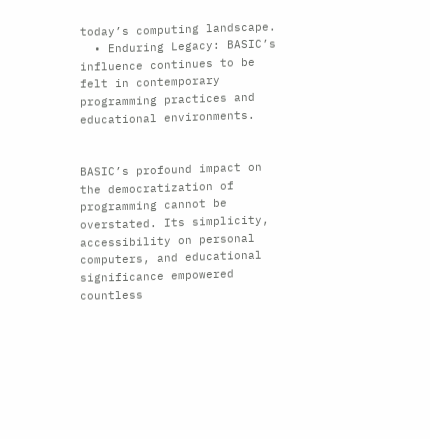today’s computing landscape.
  • Enduring Legacy: BASIC’s influence continues to be felt in contemporary programming practices and educational environments.


BASIC’s profound impact on the democratization of programming cannot be overstated. Its simplicity, accessibility on personal computers, and educational significance empowered countless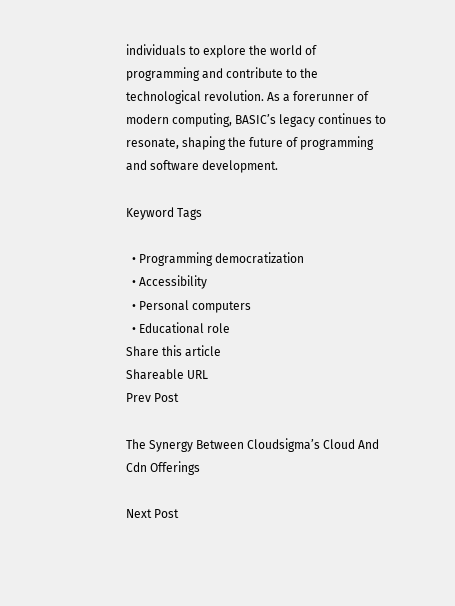individuals to explore the world of programming and contribute to the technological revolution. As a forerunner of modern computing, BASIC’s legacy continues to resonate, shaping the future of programming and software development.

Keyword Tags

  • Programming democratization
  • Accessibility
  • Personal computers
  • Educational role
Share this article
Shareable URL
Prev Post

The Synergy Between Cloudsigma’s Cloud And Cdn Offerings

Next Post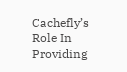Cachefly’s Role In Providing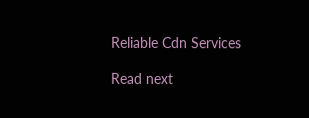Reliable Cdn Services

Read next